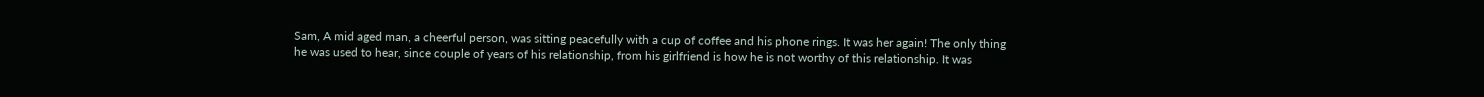Sam, A mid aged man, a cheerful person, was sitting peacefully with a cup of coffee and his phone rings. It was her again! The only thing he was used to hear, since couple of years of his relationship, from his girlfriend is how he is not worthy of this relationship. It was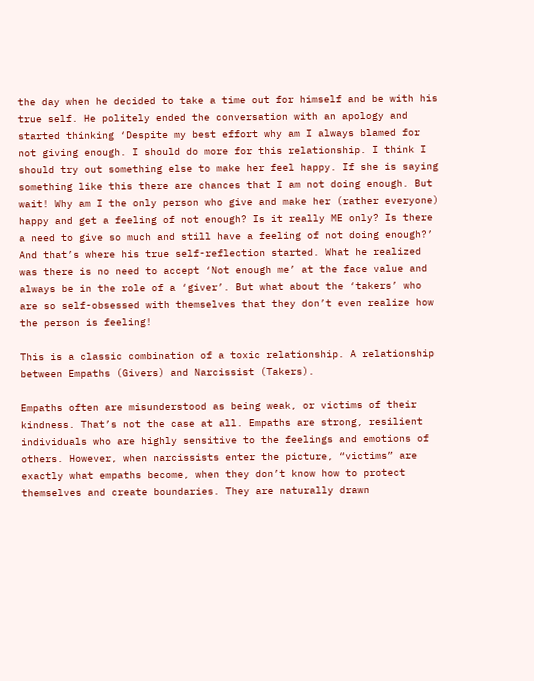the day when he decided to take a time out for himself and be with his true self. He politely ended the conversation with an apology and started thinking ‘Despite my best effort why am I always blamed for not giving enough. I should do more for this relationship. I think I should try out something else to make her feel happy. If she is saying something like this there are chances that I am not doing enough. But wait! Why am I the only person who give and make her (rather everyone) happy and get a feeling of not enough? Is it really ME only? Is there a need to give so much and still have a feeling of not doing enough?’ And that’s where his true self-reflection started. What he realized was there is no need to accept ‘Not enough me’ at the face value and always be in the role of a ‘giver’. But what about the ‘takers’ who are so self-obsessed with themselves that they don’t even realize how the person is feeling!

This is a classic combination of a toxic relationship. A relationship between Empaths (Givers) and Narcissist (Takers).

Empaths often are misunderstood as being weak, or victims of their kindness. That’s not the case at all. Empaths are strong, resilient individuals who are highly sensitive to the feelings and emotions of others. However, when narcissists enter the picture, “victims” are exactly what empaths become, when they don’t know how to protect themselves and create boundaries. They are naturally drawn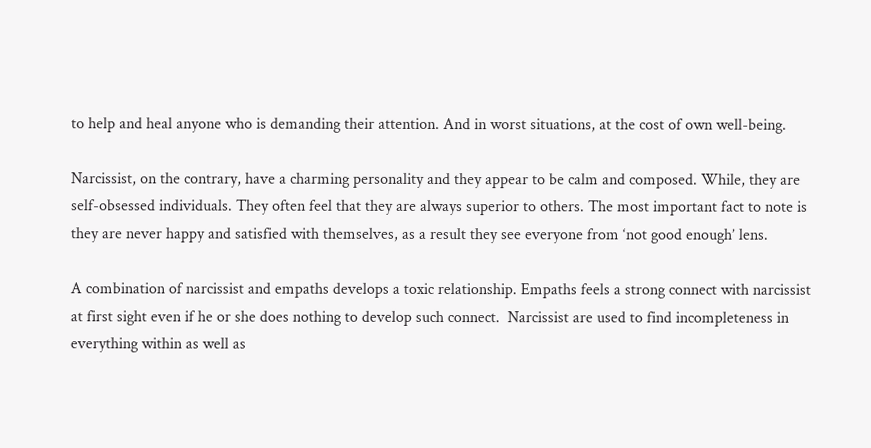to help and heal anyone who is demanding their attention. And in worst situations, at the cost of own well-being.

Narcissist, on the contrary, have a charming personality and they appear to be calm and composed. While, they are self-obsessed individuals. They often feel that they are always superior to others. The most important fact to note is they are never happy and satisfied with themselves, as a result they see everyone from ‘not good enough’ lens.

A combination of narcissist and empaths develops a toxic relationship. Empaths feels a strong connect with narcissist at first sight even if he or she does nothing to develop such connect.  Narcissist are used to find incompleteness in everything within as well as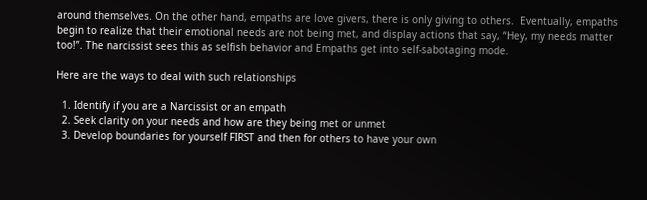around themselves. On the other hand, empaths are love givers, there is only giving to others.  Eventually, empaths begin to realize that their emotional needs are not being met, and display actions that say, “Hey, my needs matter too!”. The narcissist sees this as selfish behavior and Empaths get into self-sabotaging mode.

Here are the ways to deal with such relationships

  1. Identify if you are a Narcissist or an empath
  2. Seek clarity on your needs and how are they being met or unmet
  3. Develop boundaries for yourself FIRST and then for others to have your own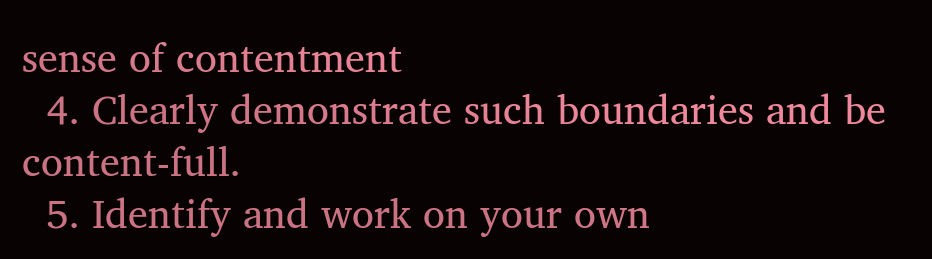sense of contentment
  4. Clearly demonstrate such boundaries and be content-full.
  5. Identify and work on your own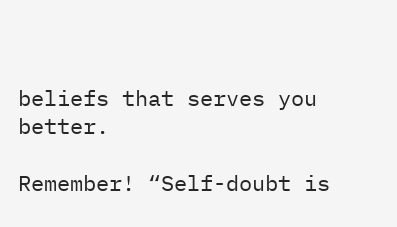beliefs that serves you better.

Remember! “Self-doubt is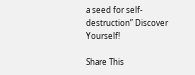a seed for self-destruction” Discover Yourself!

Share This